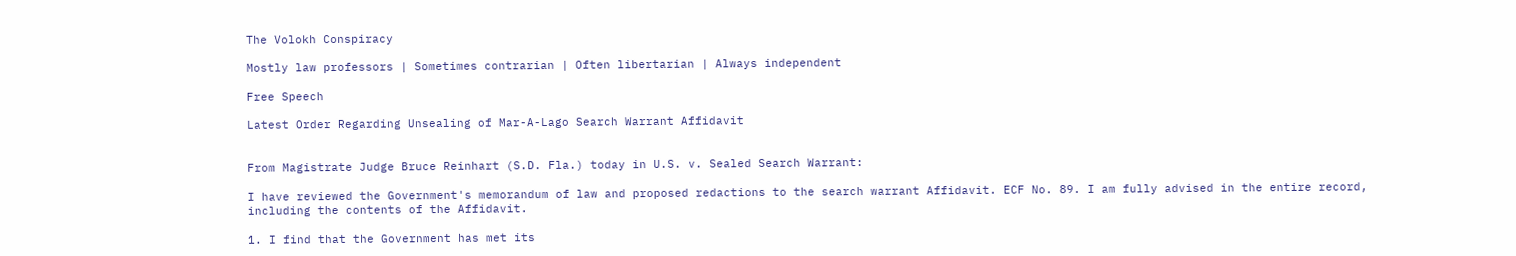The Volokh Conspiracy

Mostly law professors | Sometimes contrarian | Often libertarian | Always independent

Free Speech

Latest Order Regarding Unsealing of Mar-A-Lago Search Warrant Affidavit


From Magistrate Judge Bruce Reinhart (S.D. Fla.) today in U.S. v. Sealed Search Warrant:

I have reviewed the Government's memorandum of law and proposed redactions to the search warrant Affidavit. ECF No. 89. I am fully advised in the entire record, including the contents of the Affidavit.

1. I find that the Government has met its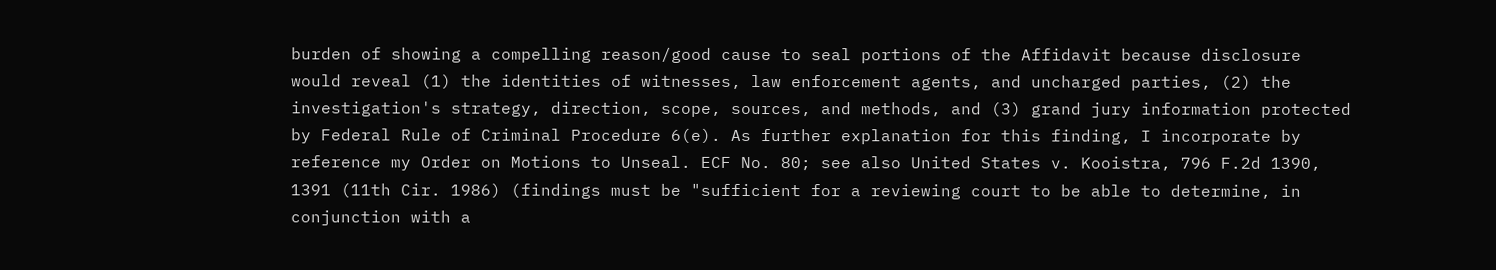burden of showing a compelling reason/good cause to seal portions of the Affidavit because disclosure would reveal (1) the identities of witnesses, law enforcement agents, and uncharged parties, (2) the investigation's strategy, direction, scope, sources, and methods, and (3) grand jury information protected by Federal Rule of Criminal Procedure 6(e). As further explanation for this finding, I incorporate by reference my Order on Motions to Unseal. ECF No. 80; see also United States v. Kooistra, 796 F.2d 1390, 1391 (11th Cir. 1986) (findings must be "sufficient for a reviewing court to be able to determine, in conjunction with a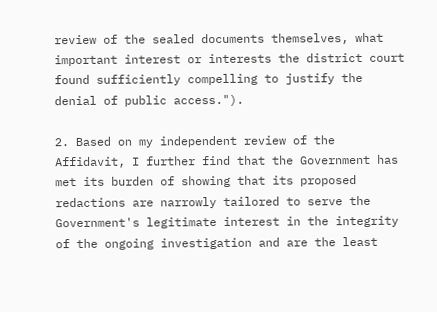review of the sealed documents themselves, what important interest or interests the district court found sufficiently compelling to justify the denial of public access.").

2. Based on my independent review of the Affidavit, I further find that the Government has met its burden of showing that its proposed redactions are narrowly tailored to serve the Government's legitimate interest in the integrity of the ongoing investigation and are the least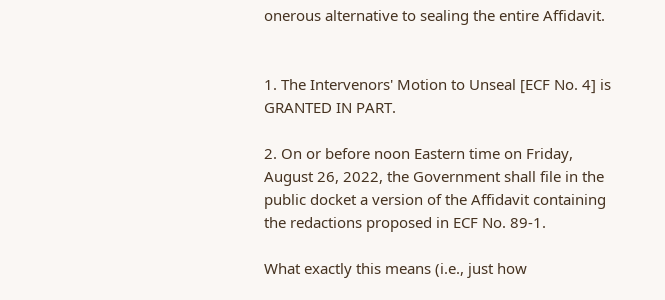onerous alternative to sealing the entire Affidavit.


1. The Intervenors' Motion to Unseal [ECF No. 4] is GRANTED IN PART.

2. On or before noon Eastern time on Friday, August 26, 2022, the Government shall file in the public docket a version of the Affidavit containing the redactions proposed in ECF No. 89-1.

What exactly this means (i.e., just how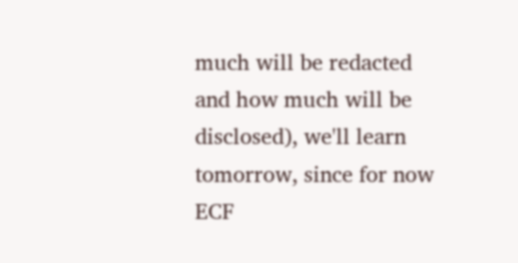much will be redacted and how much will be disclosed), we'll learn tomorrow, since for now ECF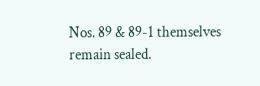Nos. 89 & 89-1 themselves remain sealed.